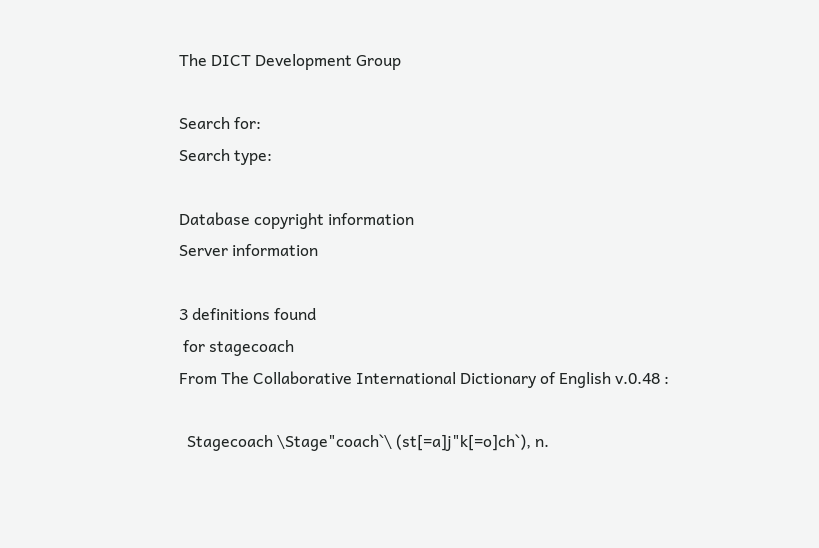The DICT Development Group

Search for:
Search type:

Database copyright information
Server information

3 definitions found
 for stagecoach
From The Collaborative International Dictionary of English v.0.48 :

  Stagecoach \Stage"coach`\ (st[=a]j"k[=o]ch`), n.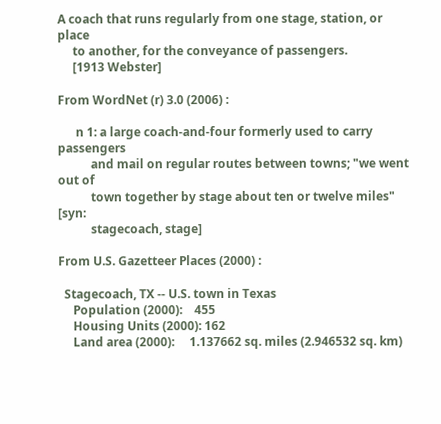A coach that runs regularly from one stage, station, or place
     to another, for the conveyance of passengers.
     [1913 Webster]

From WordNet (r) 3.0 (2006) :

      n 1: a large coach-and-four formerly used to carry passengers
           and mail on regular routes between towns; "we went out of
           town together by stage about ten or twelve miles" [syn:
           stagecoach, stage]

From U.S. Gazetteer Places (2000) :

  Stagecoach, TX -- U.S. town in Texas
     Population (2000):    455
     Housing Units (2000): 162
     Land area (2000):     1.137662 sq. miles (2.946532 sq. km)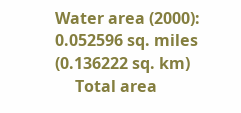Water area (2000):    0.052596 sq. miles (0.136222 sq. km)
     Total area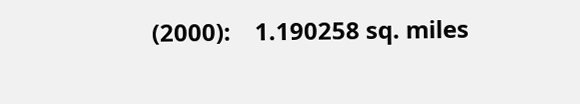(2000):    1.190258 sq. miles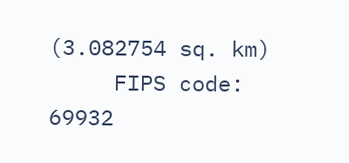(3.082754 sq. km)
     FIPS code:            69932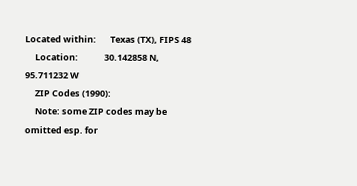Located within:       Texas (TX), FIPS 48
     Location:             30.142858 N, 95.711232 W
     ZIP Codes (1990):
     Note: some ZIP codes may be omitted esp. for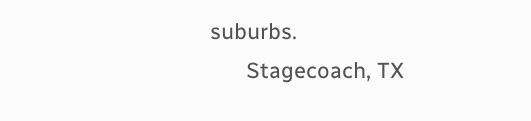suburbs.
      Stagecoach, TX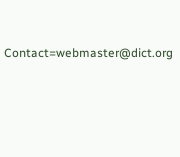Contact=webmaster@dict.org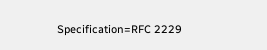Specification=RFC 2229